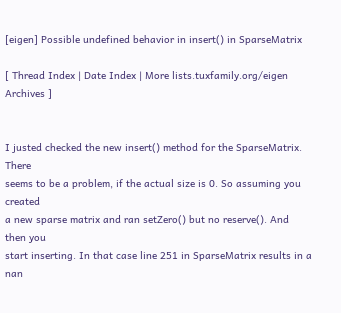[eigen] Possible undefined behavior in insert() in SparseMatrix

[ Thread Index | Date Index | More lists.tuxfamily.org/eigen Archives ]


I justed checked the new insert() method for the SparseMatrix. There
seems to be a problem, if the actual size is 0. So assuming you created
a new sparse matrix and ran setZero() but no reserve(). And then you
start inserting. In that case line 251 in SparseMatrix results in a nan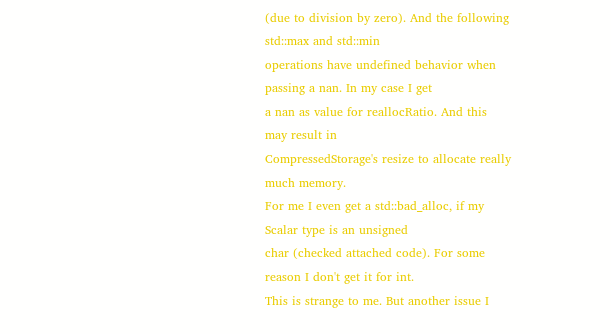(due to division by zero). And the following std::max and std::min
operations have undefined behavior when passing a nan. In my case I get
a nan as value for reallocRatio. And this may result in
CompressedStorage's resize to allocate really much memory.
For me I even get a std::bad_alloc, if my Scalar type is an unsigned
char (checked attached code). For some reason I don't get it for int.
This is strange to me. But another issue I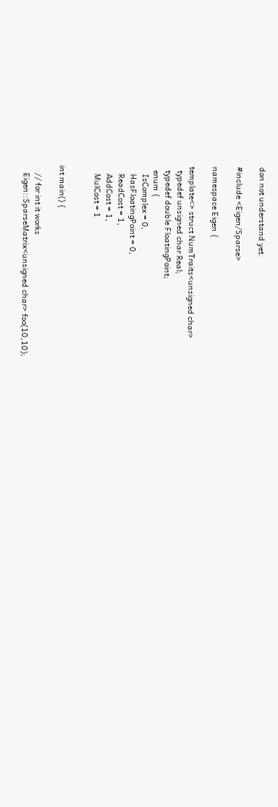don not understand yet.

#include <Eigen/Sparse>

namespace Eigen {

template<> struct NumTraits<unsigned char>
  typedef unsigned char Real;
  typedef double FloatingPoint;
  enum {
    IsComplex = 0,
    HasFloatingPoint = 0,
    ReadCost = 1,
    AddCost = 1,
    MulCost = 1


int main() {

    // for int it works
    Eigen::SparseMatrix<unsigned char> foo(10,10);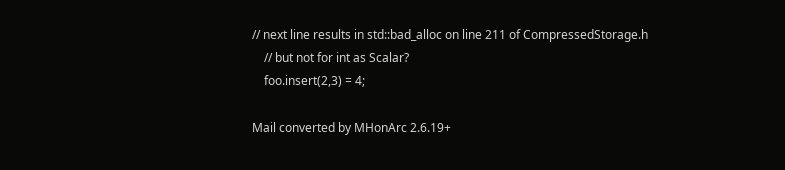// next line results in std::bad_alloc on line 211 of CompressedStorage.h
    // but not for int as Scalar?
    foo.insert(2,3) = 4;

Mail converted by MHonArc 2.6.19+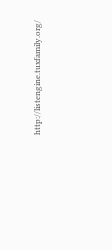http://listengine.tuxfamily.org/